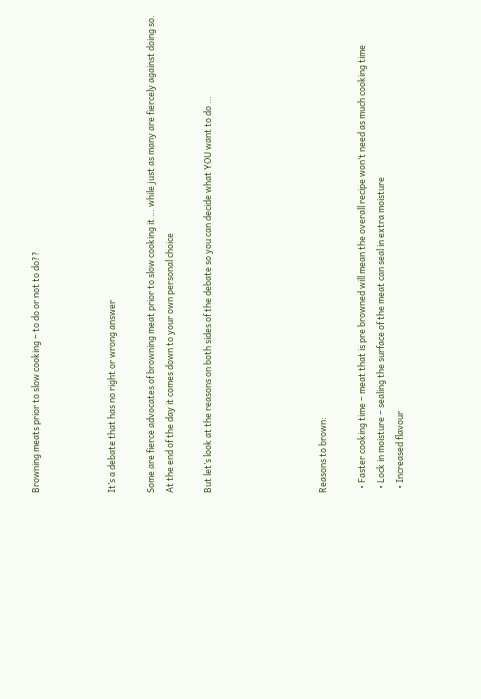Browning meats prior to slow cooking – to do or not to do??



It’s a debate that has no right or wrong answer

Some are fierce advocates of browning meat prior to slow cooking it … while just as many are fiercely against doing so.
At the end of the day it comes down to your own personal choice

But let’s look at the reasons on both sides of the debate so you can decide what YOU want to do …





Reasons to brown:

  • Faster cooking time – meat that is pre browned will mean the overall recipe won’t need as much cooking time
  • Lock in moisture – sealing the surface of the meat can seal in extra moisture
  • Increased flavour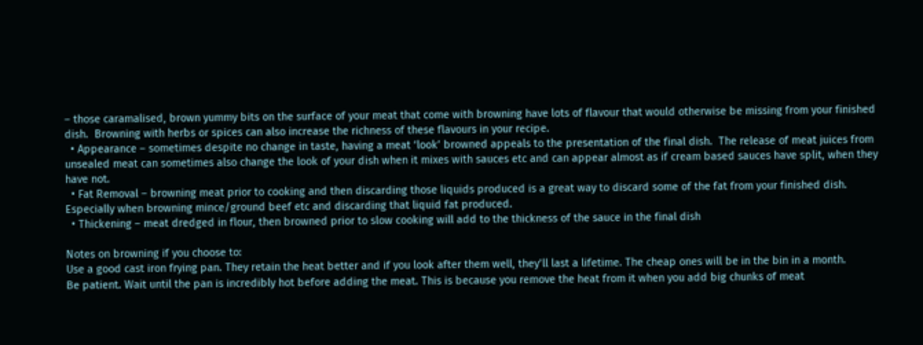– those caramalised, brown yummy bits on the surface of your meat that come with browning have lots of flavour that would otherwise be missing from your finished dish.  Browning with herbs or spices can also increase the richness of these flavours in your recipe.
  • Appearance – sometimes despite no change in taste, having a meat ‘look’ browned appeals to the presentation of the final dish.  The release of meat juices from unsealed meat can sometimes also change the look of your dish when it mixes with sauces etc and can appear almost as if cream based sauces have split, when they have not.
  • Fat Removal – browning meat prior to cooking and then discarding those liquids produced is a great way to discard some of the fat from your finished dish.  Especially when browning mince/ground beef etc and discarding that liquid fat produced.
  • Thickening – meat dredged in flour, then browned prior to slow cooking will add to the thickness of the sauce in the final dish

Notes on browning if you choose to:
Use a good cast iron frying pan. They retain the heat better and if you look after them well, they’ll last a lifetime. The cheap ones will be in the bin in a month.
Be patient. Wait until the pan is incredibly hot before adding the meat. This is because you remove the heat from it when you add big chunks of meat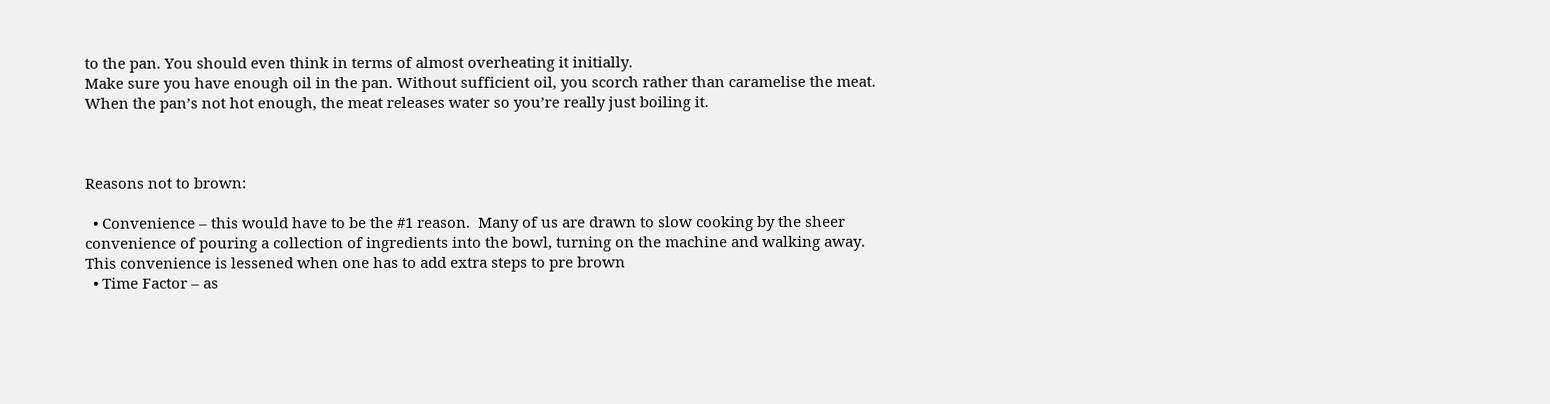to the pan. You should even think in terms of almost overheating it initially.
Make sure you have enough oil in the pan. Without sufficient oil, you scorch rather than caramelise the meat. When the pan’s not hot enough, the meat releases water so you’re really just boiling it.



Reasons not to brown:

  • Convenience – this would have to be the #1 reason.  Many of us are drawn to slow cooking by the sheer convenience of pouring a collection of ingredients into the bowl, turning on the machine and walking away.  This convenience is lessened when one has to add extra steps to pre brown
  • Time Factor – as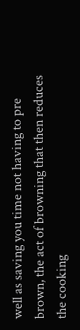well as saving you time not having to pre brown, the act of browning that then reduces the cooking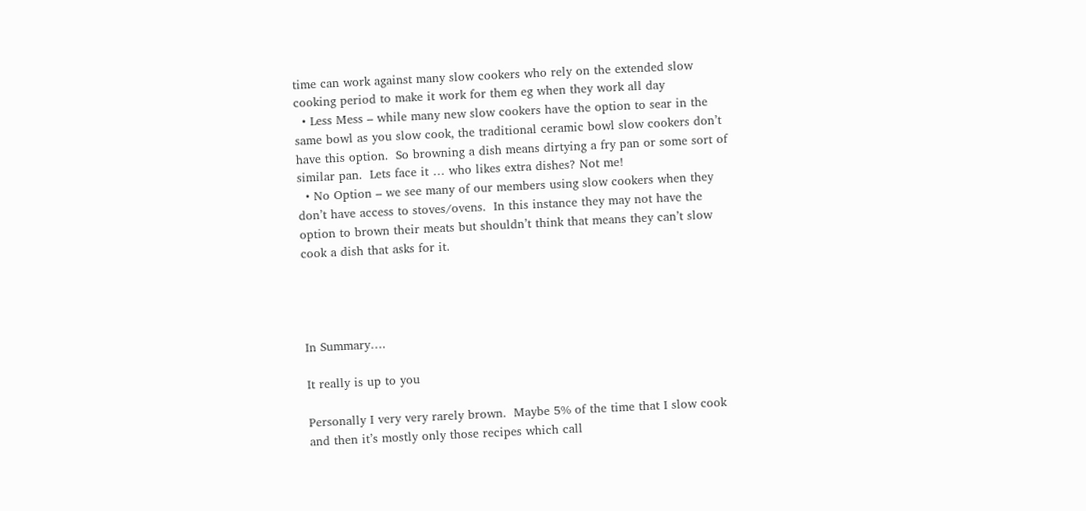time can work against many slow cookers who rely on the extended slow cooking period to make it work for them eg when they work all day
  • Less Mess – while many new slow cookers have the option to sear in the same bowl as you slow cook, the traditional ceramic bowl slow cookers don’t have this option.  So browning a dish means dirtying a fry pan or some sort of similar pan.  Lets face it … who likes extra dishes? Not me!
  • No Option – we see many of our members using slow cookers when they don’t have access to stoves/ovens.  In this instance they may not have the option to brown their meats but shouldn’t think that means they can’t slow cook a dish that asks for it.




In Summary….

It really is up to you

Personally I very very rarely brown.  Maybe 5% of the time that I slow cook and then it’s mostly only those recipes which call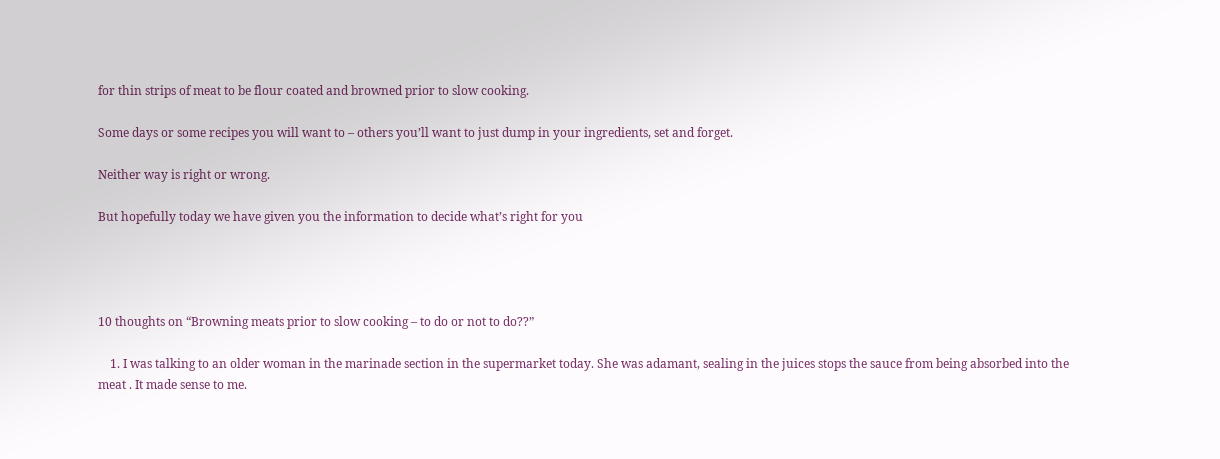for thin strips of meat to be flour coated and browned prior to slow cooking.

Some days or some recipes you will want to – others you’ll want to just dump in your ingredients, set and forget.

Neither way is right or wrong.

But hopefully today we have given you the information to decide what’s right for you




10 thoughts on “Browning meats prior to slow cooking – to do or not to do??”

    1. I was talking to an older woman in the marinade section in the supermarket today. She was adamant, sealing in the juices stops the sauce from being absorbed into the meat . It made sense to me.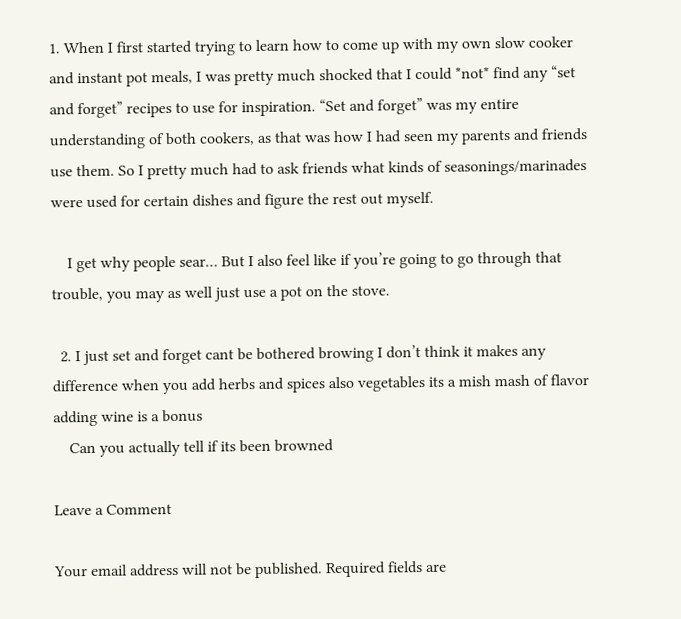1. When I first started trying to learn how to come up with my own slow cooker and instant pot meals, I was pretty much shocked that I could *not* find any “set and forget” recipes to use for inspiration. “Set and forget” was my entire understanding of both cookers, as that was how I had seen my parents and friends use them. So I pretty much had to ask friends what kinds of seasonings/marinades were used for certain dishes and figure the rest out myself.

    I get why people sear… But I also feel like if you’re going to go through that trouble, you may as well just use a pot on the stove.

  2. I just set and forget cant be bothered browing I don’t think it makes any difference when you add herbs and spices also vegetables its a mish mash of flavor adding wine is a bonus
    Can you actually tell if its been browned

Leave a Comment

Your email address will not be published. Required fields are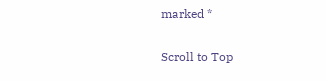marked *

Scroll to Top